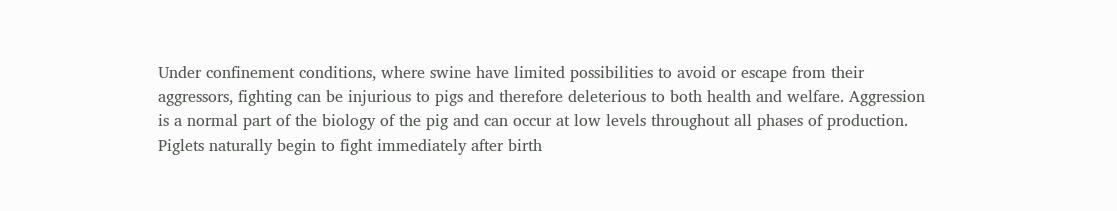Under confinement conditions, where swine have limited possibilities to avoid or escape from their aggressors, fighting can be injurious to pigs and therefore deleterious to both health and welfare. Aggression is a normal part of the biology of the pig and can occur at low levels throughout all phases of production. Piglets naturally begin to fight immediately after birth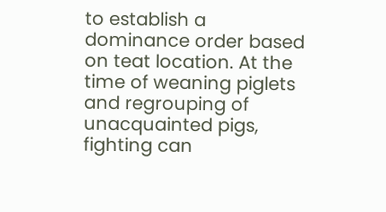to establish a dominance order based on teat location. At the time of weaning piglets and regrouping of unacquainted pigs, fighting can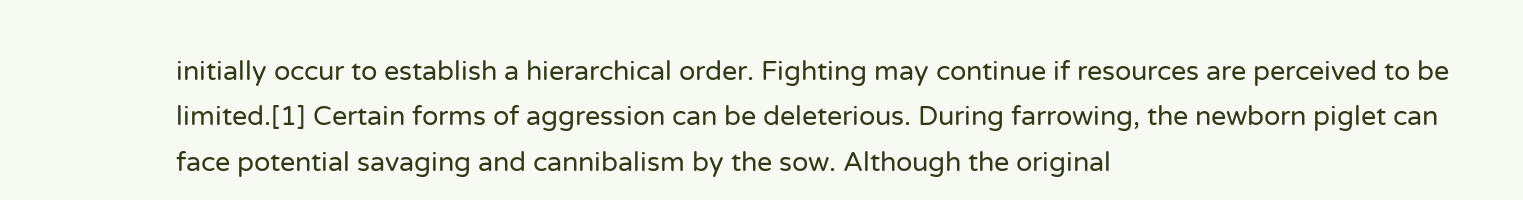initially occur to establish a hierarchical order. Fighting may continue if resources are perceived to be limited.[1] Certain forms of aggression can be deleterious. During farrowing, the newborn piglet can face potential savaging and cannibalism by the sow. Although the original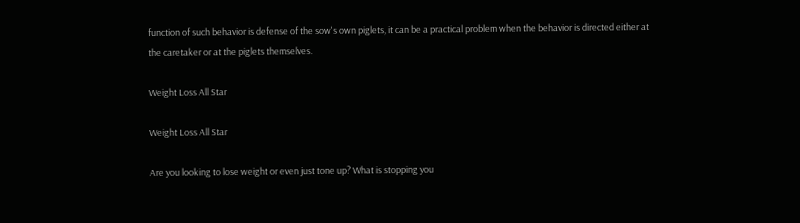function of such behavior is defense of the sow's own piglets, it can be a practical problem when the behavior is directed either at the caretaker or at the piglets themselves.

Weight Loss All Star

Weight Loss All Star

Are you looking to lose weight or even just tone up? What is stopping you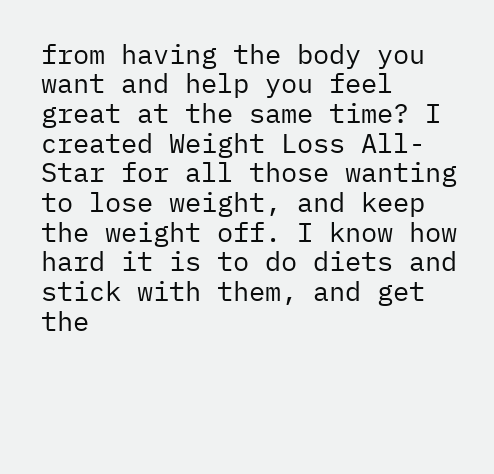from having the body you want and help you feel great at the same time? I created Weight Loss All-Star for all those wanting to lose weight, and keep the weight off. I know how hard it is to do diets and stick with them, and get the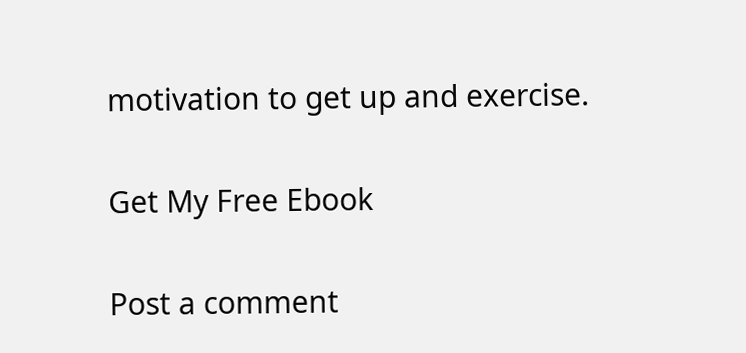motivation to get up and exercise.

Get My Free Ebook

Post a comment